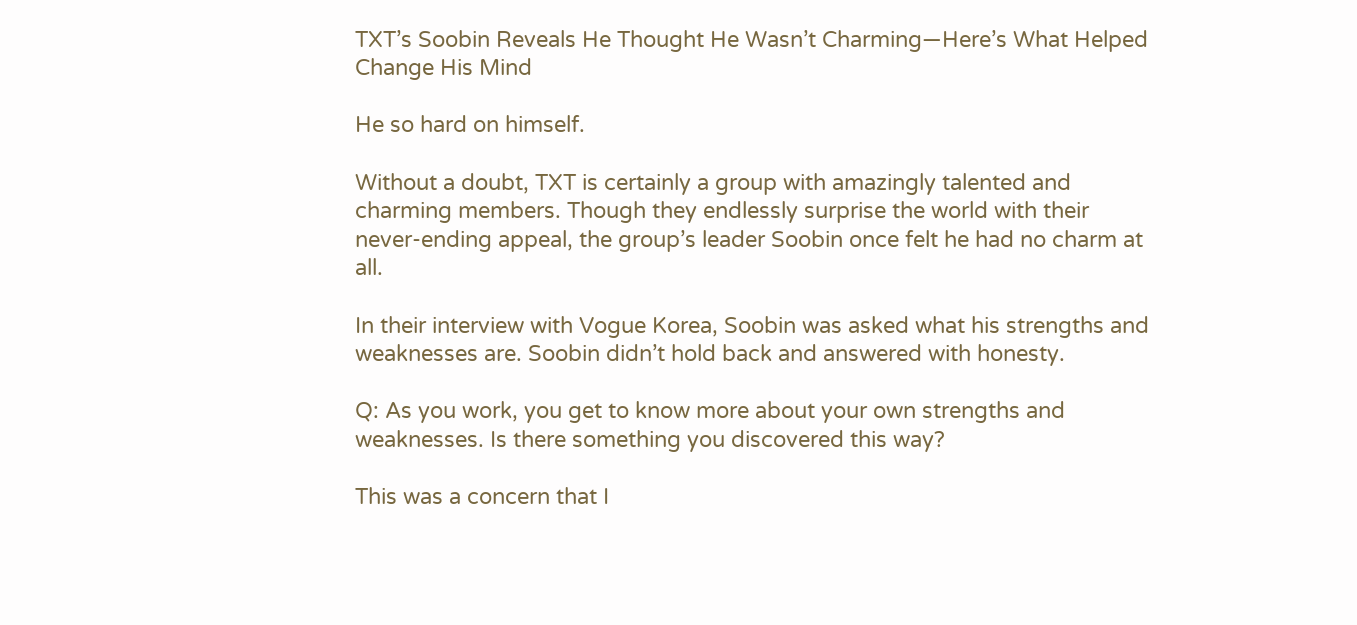TXT’s Soobin Reveals He Thought He Wasn’t Charming—Here’s What Helped Change His Mind

He so hard on himself.

Without a doubt, TXT is certainly a group with amazingly talented and charming members. Though they endlessly surprise the world with their never-ending appeal, the group’s leader Soobin once felt he had no charm at all.

In their interview with Vogue Korea, Soobin was asked what his strengths and weaknesses are. Soobin didn’t hold back and answered with honesty.

Q: As you work, you get to know more about your own strengths and weaknesses. Is there something you discovered this way?

This was a concern that I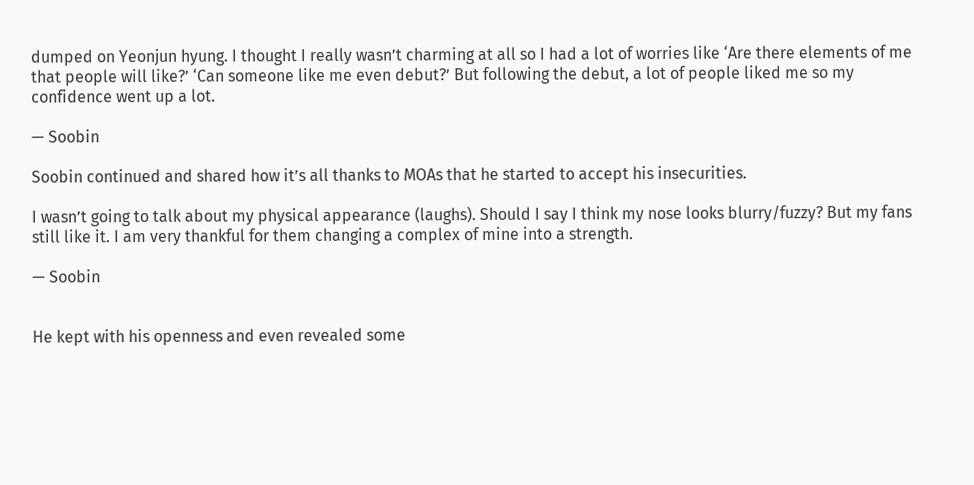dumped on Yeonjun hyung. I thought I really wasn’t charming at all so I had a lot of worries like ‘Are there elements of me that people will like?’ ‘Can someone like me even debut?’ But following the debut, a lot of people liked me so my confidence went up a lot.

— Soobin

Soobin continued and shared how it’s all thanks to MOAs that he started to accept his insecurities.

I wasn’t going to talk about my physical appearance (laughs). Should I say I think my nose looks blurry/fuzzy? But my fans still like it. I am very thankful for them changing a complex of mine into a strength.

— Soobin


He kept with his openness and even revealed some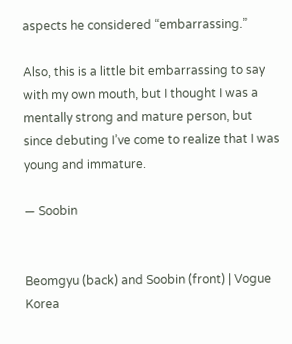aspects he considered “embarrassing.”

Also, this is a little bit embarrassing to say with my own mouth, but I thought I was a mentally strong and mature person, but since debuting I’ve come to realize that I was young and immature.

— Soobin


Beomgyu (back) and Soobin (front) | Vogue Korea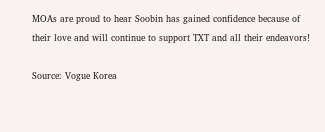MOAs are proud to hear Soobin has gained confidence because of their love and will continue to support TXT and all their endeavors!

Source: Vogue Korea